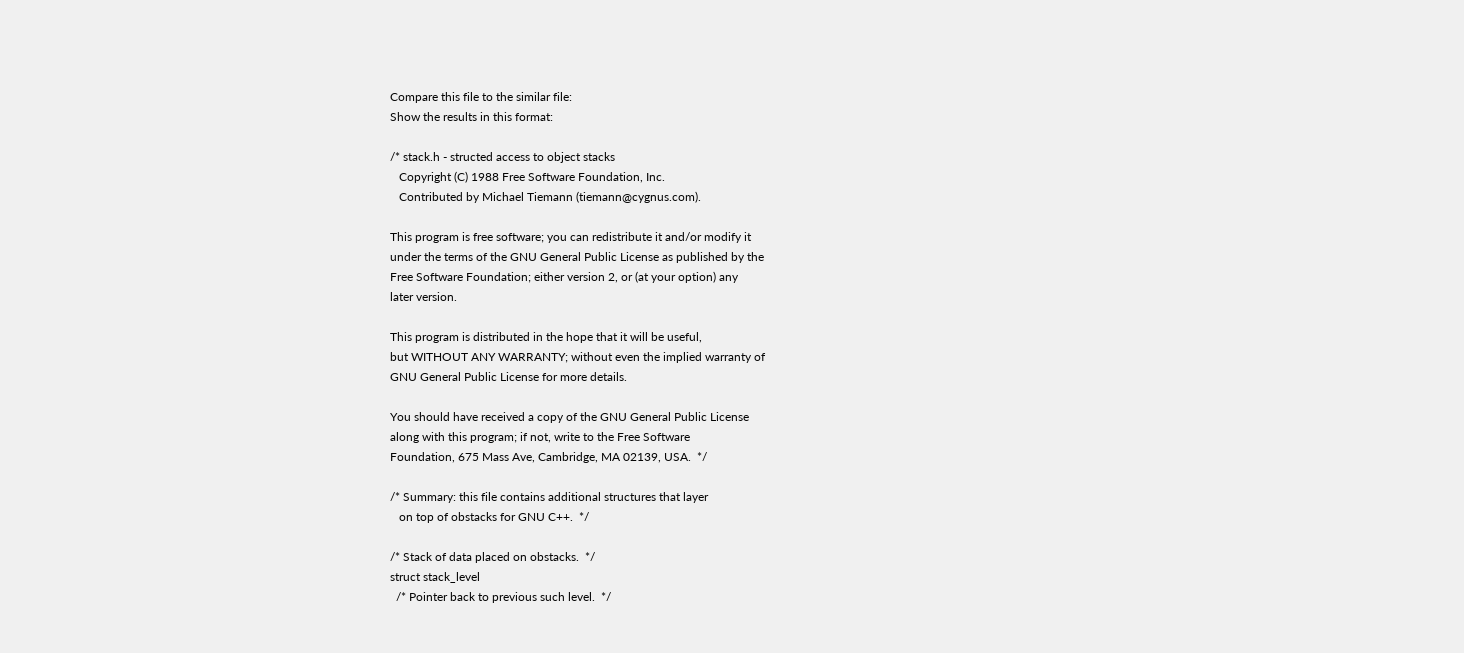Compare this file to the similar file:
Show the results in this format:

/* stack.h - structed access to object stacks
   Copyright (C) 1988 Free Software Foundation, Inc.
   Contributed by Michael Tiemann (tiemann@cygnus.com).

This program is free software; you can redistribute it and/or modify it
under the terms of the GNU General Public License as published by the
Free Software Foundation; either version 2, or (at your option) any
later version.

This program is distributed in the hope that it will be useful,
but WITHOUT ANY WARRANTY; without even the implied warranty of
GNU General Public License for more details.

You should have received a copy of the GNU General Public License
along with this program; if not, write to the Free Software
Foundation, 675 Mass Ave, Cambridge, MA 02139, USA.  */

/* Summary: this file contains additional structures that layer
   on top of obstacks for GNU C++.  */

/* Stack of data placed on obstacks.  */
struct stack_level
  /* Pointer back to previous such level.  */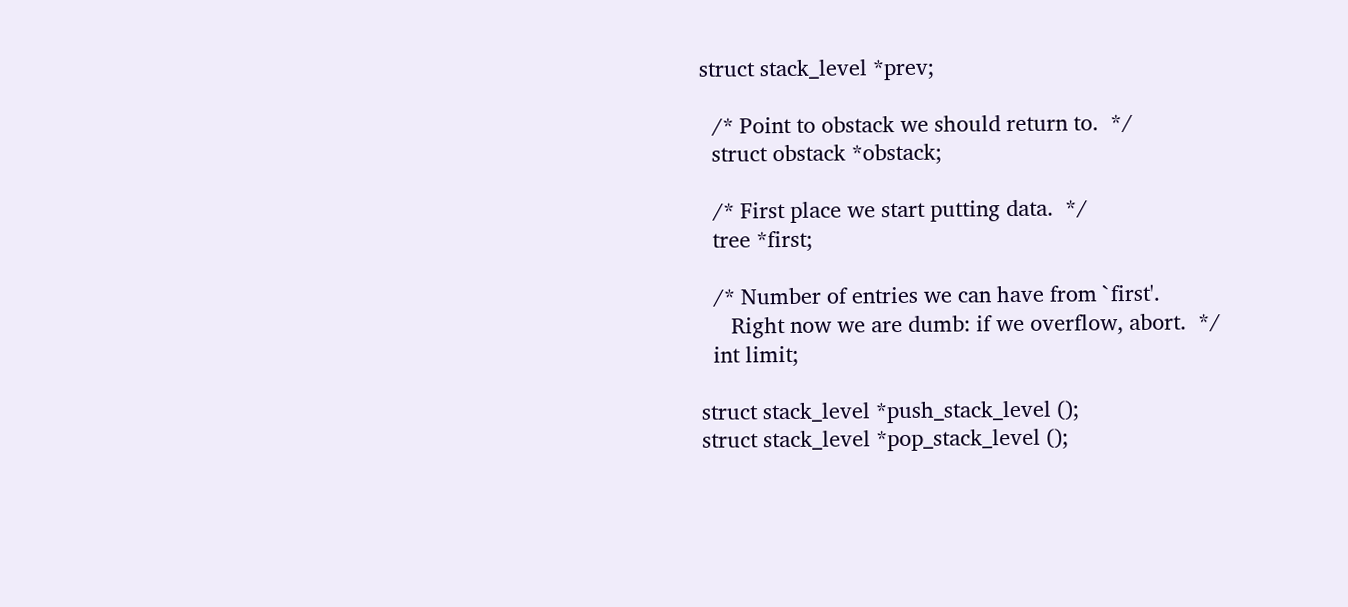struct stack_level *prev;

  /* Point to obstack we should return to.  */
  struct obstack *obstack;

  /* First place we start putting data.  */
  tree *first;

  /* Number of entries we can have from `first'.
     Right now we are dumb: if we overflow, abort.  */
  int limit;

struct stack_level *push_stack_level ();
struct stack_level *pop_stack_level ();